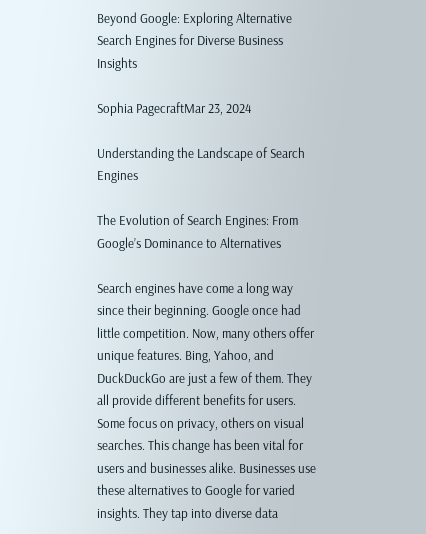Beyond Google: Exploring Alternative Search Engines for Diverse Business Insights

Sophia PagecraftMar 23, 2024

Understanding the Landscape of Search Engines

The Evolution of Search Engines: From Google’s Dominance to Alternatives

Search engines have come a long way since their beginning. Google once had little competition. Now, many others offer unique features. Bing, Yahoo, and DuckDuckGo are just a few of them. They all provide different benefits for users. Some focus on privacy, others on visual searches. This change has been vital for users and businesses alike. Businesses use these alternatives to Google for varied insights. They tap into diverse data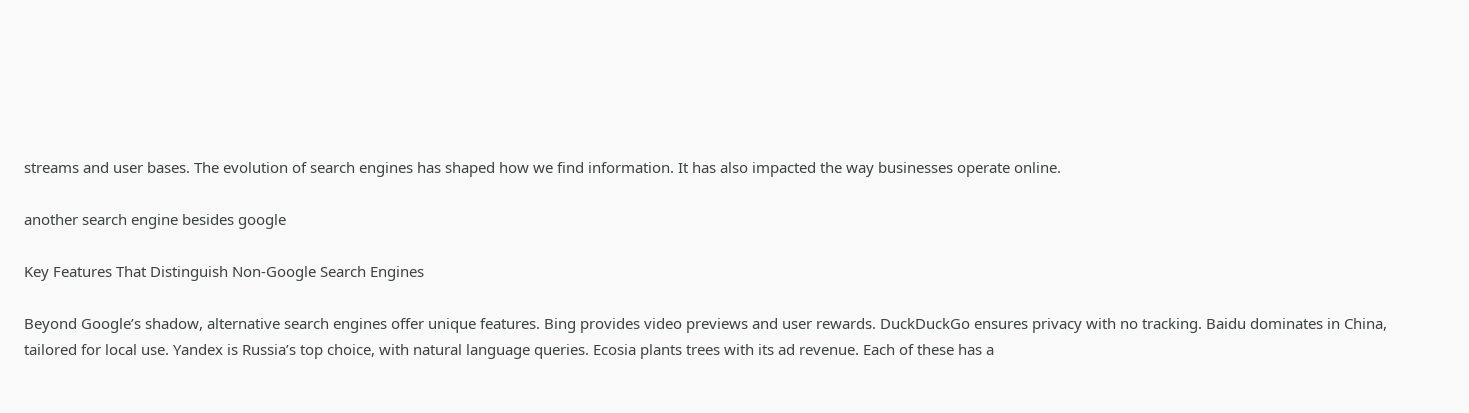streams and user bases. The evolution of search engines has shaped how we find information. It has also impacted the way businesses operate online.

another search engine besides google

Key Features That Distinguish Non-Google Search Engines

Beyond Google’s shadow, alternative search engines offer unique features. Bing provides video previews and user rewards. DuckDuckGo ensures privacy with no tracking. Baidu dominates in China, tailored for local use. Yandex is Russia’s top choice, with natural language queries. Ecosia plants trees with its ad revenue. Each of these has a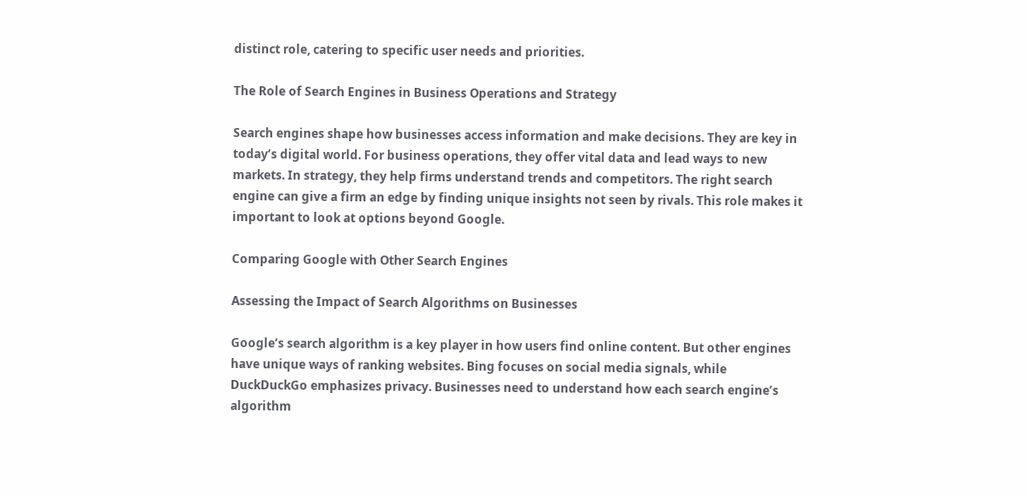distinct role, catering to specific user needs and priorities.

The Role of Search Engines in Business Operations and Strategy

Search engines shape how businesses access information and make decisions. They are key in today’s digital world. For business operations, they offer vital data and lead ways to new markets. In strategy, they help firms understand trends and competitors. The right search engine can give a firm an edge by finding unique insights not seen by rivals. This role makes it important to look at options beyond Google.

Comparing Google with Other Search Engines

Assessing the Impact of Search Algorithms on Businesses

Google’s search algorithm is a key player in how users find online content. But other engines have unique ways of ranking websites. Bing focuses on social media signals, while DuckDuckGo emphasizes privacy. Businesses need to understand how each search engine’s algorithm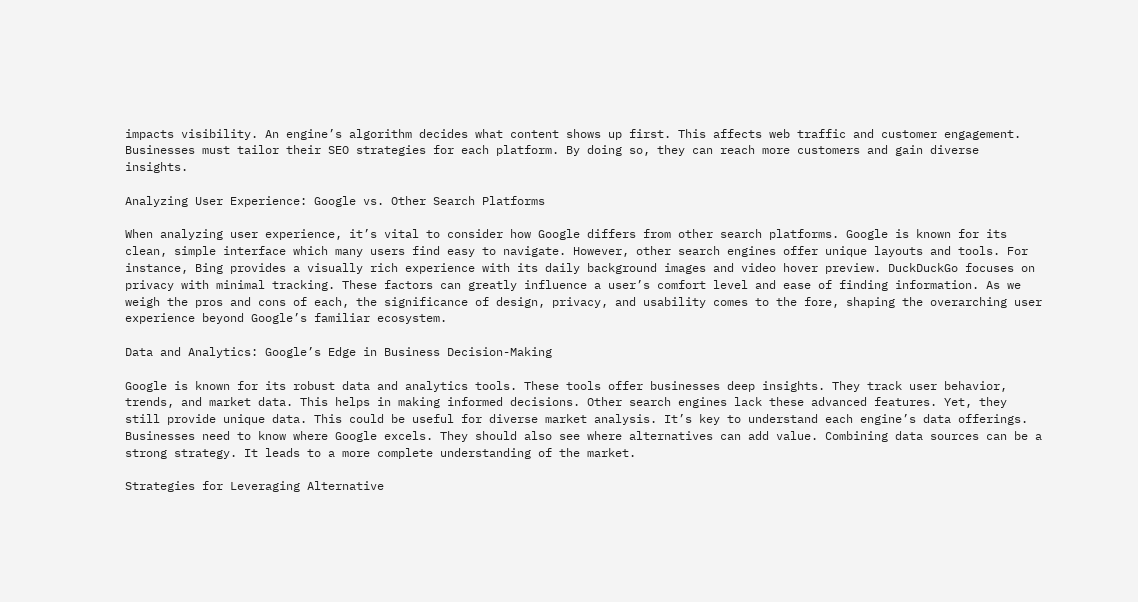impacts visibility. An engine’s algorithm decides what content shows up first. This affects web traffic and customer engagement. Businesses must tailor their SEO strategies for each platform. By doing so, they can reach more customers and gain diverse insights.

Analyzing User Experience: Google vs. Other Search Platforms

When analyzing user experience, it’s vital to consider how Google differs from other search platforms. Google is known for its clean, simple interface which many users find easy to navigate. However, other search engines offer unique layouts and tools. For instance, Bing provides a visually rich experience with its daily background images and video hover preview. DuckDuckGo focuses on privacy with minimal tracking. These factors can greatly influence a user’s comfort level and ease of finding information. As we weigh the pros and cons of each, the significance of design, privacy, and usability comes to the fore, shaping the overarching user experience beyond Google’s familiar ecosystem.

Data and Analytics: Google’s Edge in Business Decision-Making

Google is known for its robust data and analytics tools. These tools offer businesses deep insights. They track user behavior, trends, and market data. This helps in making informed decisions. Other search engines lack these advanced features. Yet, they still provide unique data. This could be useful for diverse market analysis. It’s key to understand each engine’s data offerings. Businesses need to know where Google excels. They should also see where alternatives can add value. Combining data sources can be a strong strategy. It leads to a more complete understanding of the market.

Strategies for Leveraging Alternative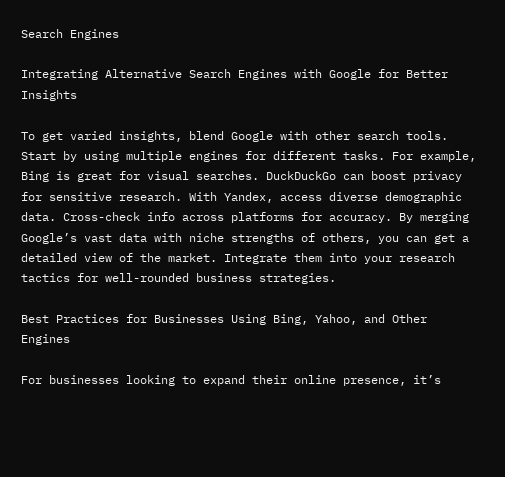Search Engines

Integrating Alternative Search Engines with Google for Better Insights

To get varied insights, blend Google with other search tools. Start by using multiple engines for different tasks. For example, Bing is great for visual searches. DuckDuckGo can boost privacy for sensitive research. With Yandex, access diverse demographic data. Cross-check info across platforms for accuracy. By merging Google’s vast data with niche strengths of others, you can get a detailed view of the market. Integrate them into your research tactics for well-rounded business strategies.

Best Practices for Businesses Using Bing, Yahoo, and Other Engines

For businesses looking to expand their online presence, it’s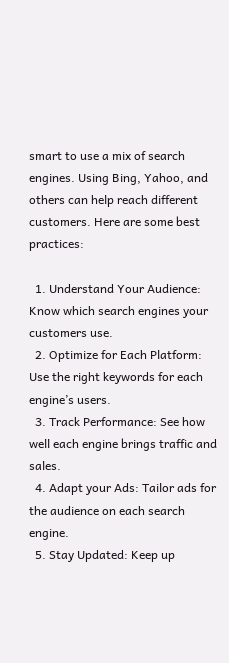smart to use a mix of search engines. Using Bing, Yahoo, and others can help reach different customers. Here are some best practices:

  1. Understand Your Audience: Know which search engines your customers use.
  2. Optimize for Each Platform: Use the right keywords for each engine’s users.
  3. Track Performance: See how well each engine brings traffic and sales.
  4. Adapt your Ads: Tailor ads for the audience on each search engine.
  5. Stay Updated: Keep up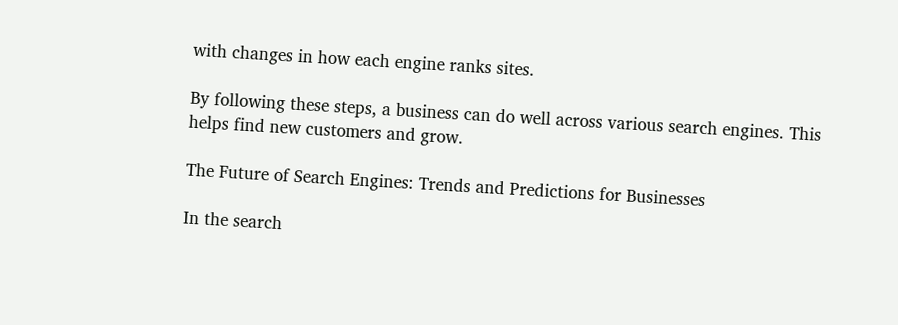with changes in how each engine ranks sites.

By following these steps, a business can do well across various search engines. This helps find new customers and grow.

The Future of Search Engines: Trends and Predictions for Businesses

In the search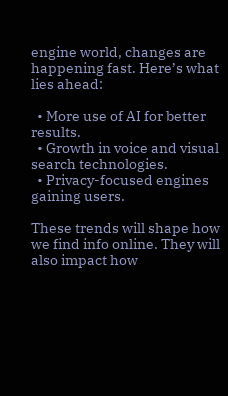engine world, changes are happening fast. Here’s what lies ahead:

  • More use of AI for better results.
  • Growth in voice and visual search technologies.
  • Privacy-focused engines gaining users.

These trends will shape how we find info online. They will also impact how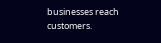businesses reach customers.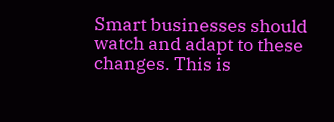Smart businesses should watch and adapt to these changes. This is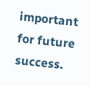important for future success.